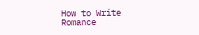How to Write Romance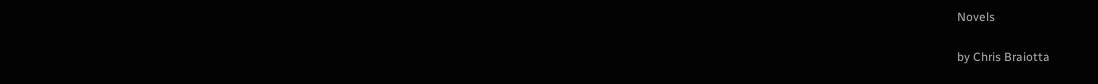Novels

by Chris Braiotta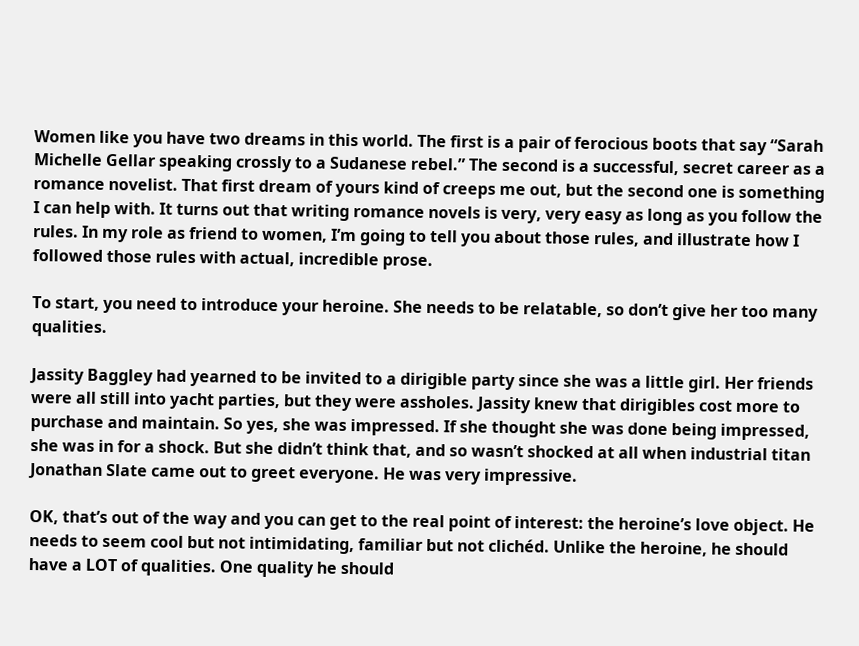Women like you have two dreams in this world. The first is a pair of ferocious boots that say “Sarah Michelle Gellar speaking crossly to a Sudanese rebel.” The second is a successful, secret career as a romance novelist. That first dream of yours kind of creeps me out, but the second one is something I can help with. It turns out that writing romance novels is very, very easy as long as you follow the rules. In my role as friend to women, I’m going to tell you about those rules, and illustrate how I followed those rules with actual, incredible prose.

To start, you need to introduce your heroine. She needs to be relatable, so don’t give her too many qualities.

Jassity Baggley had yearned to be invited to a dirigible party since she was a little girl. Her friends were all still into yacht parties, but they were assholes. Jassity knew that dirigibles cost more to purchase and maintain. So yes, she was impressed. If she thought she was done being impressed, she was in for a shock. But she didn’t think that, and so wasn’t shocked at all when industrial titan Jonathan Slate came out to greet everyone. He was very impressive.

OK, that’s out of the way and you can get to the real point of interest: the heroine’s love object. He needs to seem cool but not intimidating, familiar but not clichéd. Unlike the heroine, he should have a LOT of qualities. One quality he should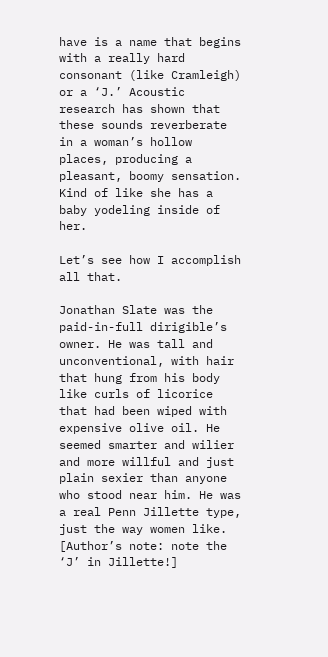have is a name that begins with a really hard consonant (like Cramleigh) or a ‘J.’ Acoustic research has shown that these sounds reverberate in a woman’s hollow places, producing a pleasant, boomy sensation. Kind of like she has a baby yodeling inside of her.

Let’s see how I accomplish all that.

Jonathan Slate was the paid-in-full dirigible’s owner. He was tall and unconventional, with hair that hung from his body like curls of licorice that had been wiped with expensive olive oil. He seemed smarter and wilier and more willful and just plain sexier than anyone who stood near him. He was a real Penn Jillette type, just the way women like. [Author’s note: note the ‘J’ in Jillette!]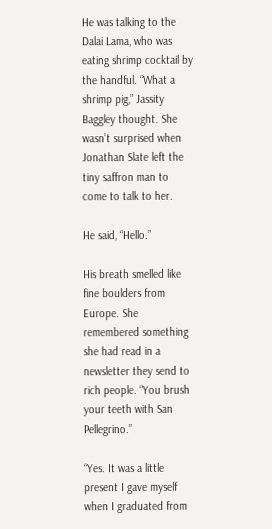He was talking to the Dalai Lama, who was eating shrimp cocktail by the handful. “What a shrimp pig,” Jassity Baggley thought. She wasn’t surprised when Jonathan Slate left the tiny saffron man to come to talk to her.

He said, “Hello.”

His breath smelled like fine boulders from Europe. She remembered something she had read in a newsletter they send to rich people. “You brush your teeth with San Pellegrino.”

“Yes. It was a little present I gave myself when I graduated from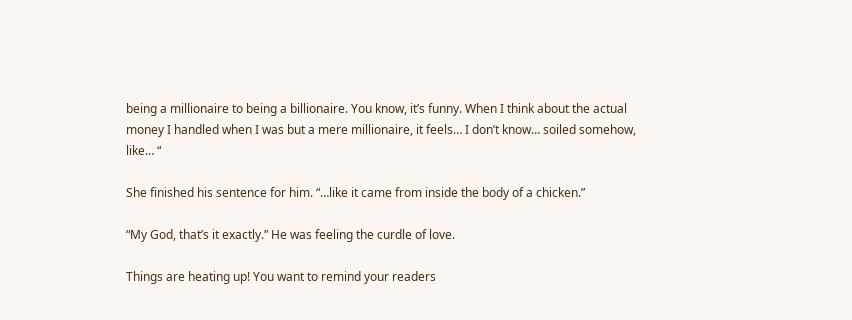being a millionaire to being a billionaire. You know, it’s funny. When I think about the actual money I handled when I was but a mere millionaire, it feels… I don’t know… soiled somehow, like… “

She finished his sentence for him. “…like it came from inside the body of a chicken.”

“My God, that’s it exactly.” He was feeling the curdle of love.

Things are heating up! You want to remind your readers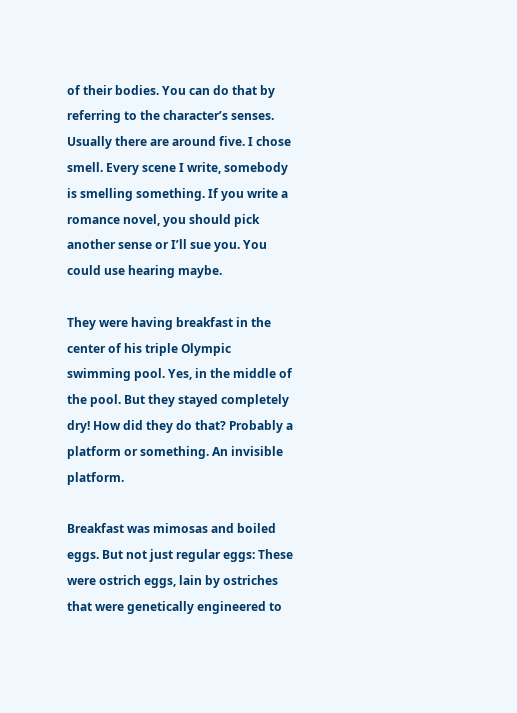of their bodies. You can do that by referring to the character’s senses. Usually there are around five. I chose smell. Every scene I write, somebody is smelling something. If you write a romance novel, you should pick another sense or I’ll sue you. You could use hearing maybe.

They were having breakfast in the center of his triple Olympic swimming pool. Yes, in the middle of the pool. But they stayed completely dry! How did they do that? Probably a platform or something. An invisible platform.

Breakfast was mimosas and boiled eggs. But not just regular eggs: These were ostrich eggs, lain by ostriches that were genetically engineered to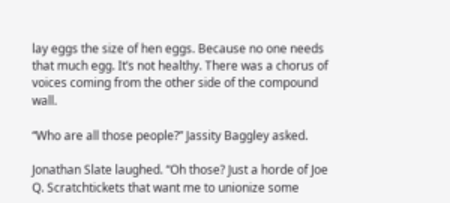lay eggs the size of hen eggs. Because no one needs that much egg. It’s not healthy. There was a chorus of voices coming from the other side of the compound wall.

“Who are all those people?” Jassity Baggley asked.

Jonathan Slate laughed. “Oh those? Just a horde of Joe Q. Scratchtickets that want me to unionize some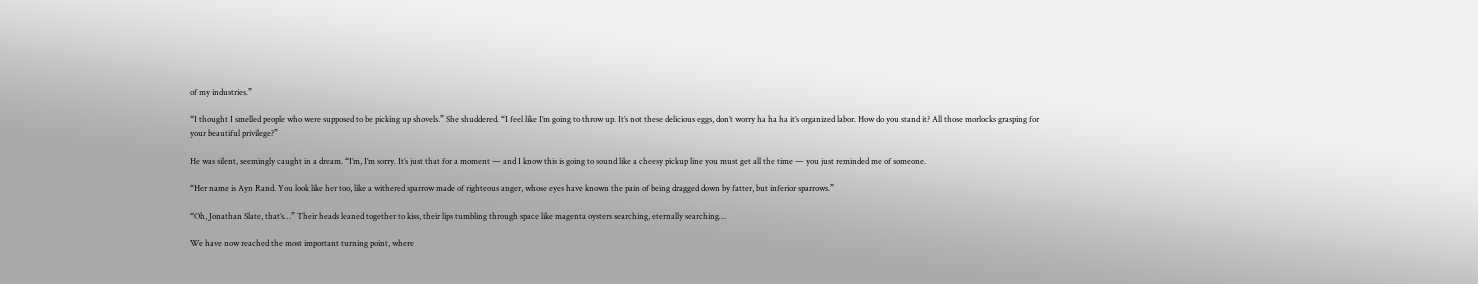of my industries.”

“I thought I smelled people who were supposed to be picking up shovels.” She shuddered. “I feel like I’m going to throw up. It’s not these delicious eggs, don’t worry ha ha ha it’s organized labor. How do you stand it? All those morlocks grasping for your beautiful privilege?”

He was silent, seemingly caught in a dream. “I’m, I’m sorry. It’s just that for a moment — and I know this is going to sound like a cheesy pickup line you must get all the time — you just reminded me of someone.

“Her name is Ayn Rand. You look like her too, like a withered sparrow made of righteous anger, whose eyes have known the pain of being dragged down by fatter, but inferior sparrows.”

“Oh, Jonathan Slate, that’s…” Their heads leaned together to kiss, their lips tumbling through space like magenta oysters searching, eternally searching…

We have now reached the most important turning point, where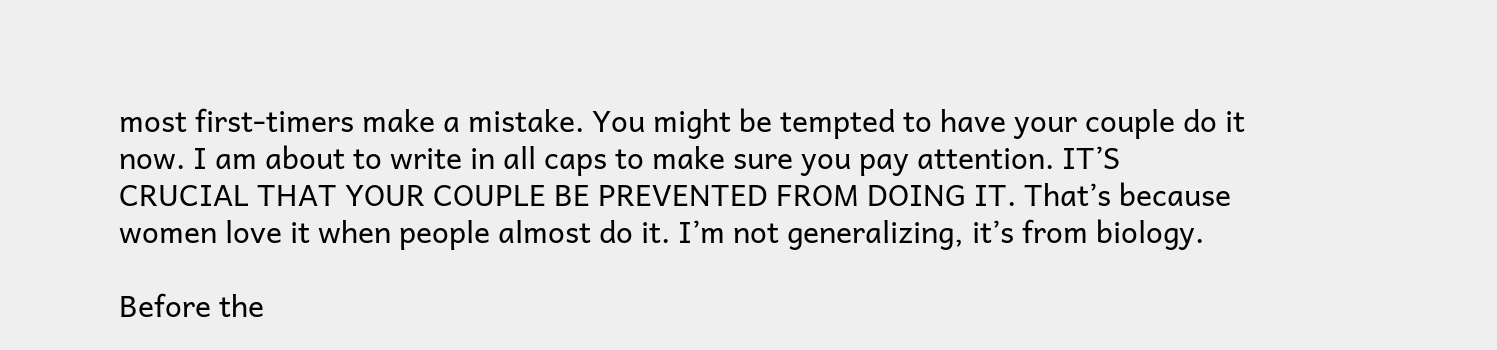most first-timers make a mistake. You might be tempted to have your couple do it now. I am about to write in all caps to make sure you pay attention. IT’S CRUCIAL THAT YOUR COUPLE BE PREVENTED FROM DOING IT. That’s because women love it when people almost do it. I’m not generalizing, it’s from biology.

Before the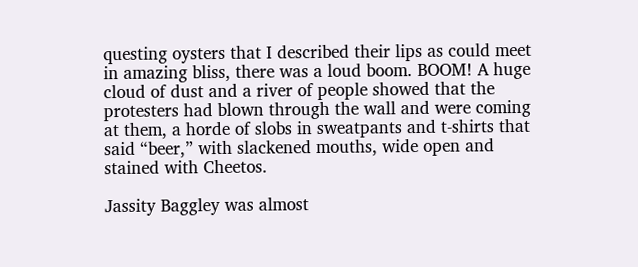questing oysters that I described their lips as could meet in amazing bliss, there was a loud boom. BOOM! A huge cloud of dust and a river of people showed that the protesters had blown through the wall and were coming at them, a horde of slobs in sweatpants and t-shirts that said “beer,” with slackened mouths, wide open and stained with Cheetos.

Jassity Baggley was almost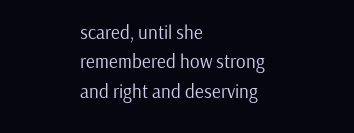scared, until she remembered how strong and right and deserving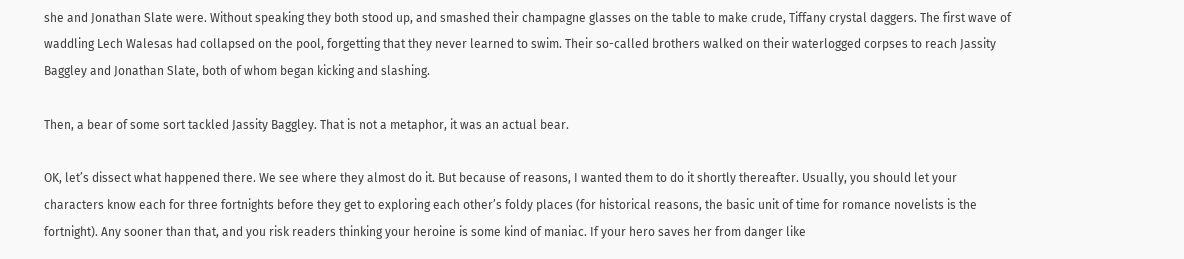she and Jonathan Slate were. Without speaking they both stood up, and smashed their champagne glasses on the table to make crude, Tiffany crystal daggers. The first wave of waddling Lech Walesas had collapsed on the pool, forgetting that they never learned to swim. Their so-called brothers walked on their waterlogged corpses to reach Jassity Baggley and Jonathan Slate, both of whom began kicking and slashing.

Then, a bear of some sort tackled Jassity Baggley. That is not a metaphor, it was an actual bear.

OK, let’s dissect what happened there. We see where they almost do it. But because of reasons, I wanted them to do it shortly thereafter. Usually, you should let your characters know each for three fortnights before they get to exploring each other’s foldy places (for historical reasons, the basic unit of time for romance novelists is the fortnight). Any sooner than that, and you risk readers thinking your heroine is some kind of maniac. If your hero saves her from danger like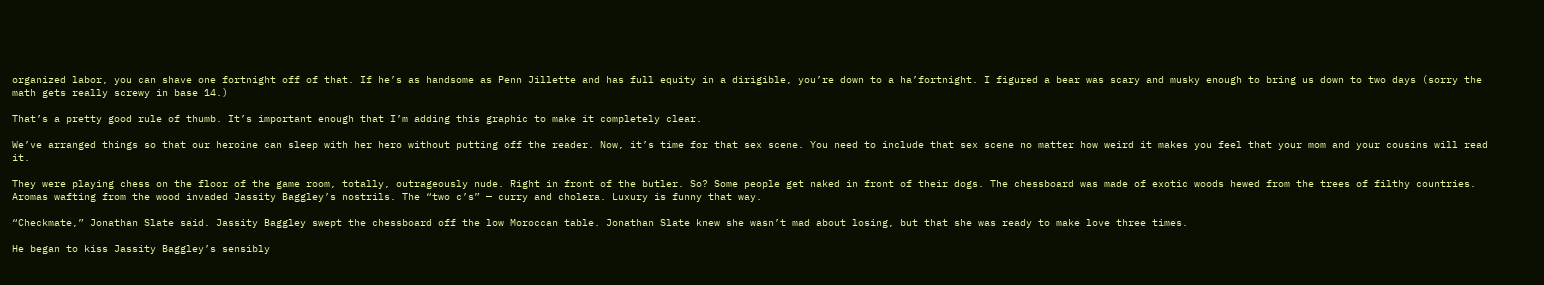organized labor, you can shave one fortnight off of that. If he’s as handsome as Penn Jillette and has full equity in a dirigible, you’re down to a ha’fortnight. I figured a bear was scary and musky enough to bring us down to two days (sorry the math gets really screwy in base 14.)

That’s a pretty good rule of thumb. It’s important enough that I’m adding this graphic to make it completely clear.

We’ve arranged things so that our heroine can sleep with her hero without putting off the reader. Now, it’s time for that sex scene. You need to include that sex scene no matter how weird it makes you feel that your mom and your cousins will read it.

They were playing chess on the floor of the game room, totally, outrageously nude. Right in front of the butler. So? Some people get naked in front of their dogs. The chessboard was made of exotic woods hewed from the trees of filthy countries. Aromas wafting from the wood invaded Jassity Baggley’s nostrils. The “two c’s” — curry and cholera. Luxury is funny that way.

“Checkmate,” Jonathan Slate said. Jassity Baggley swept the chessboard off the low Moroccan table. Jonathan Slate knew she wasn’t mad about losing, but that she was ready to make love three times.

He began to kiss Jassity Baggley’s sensibly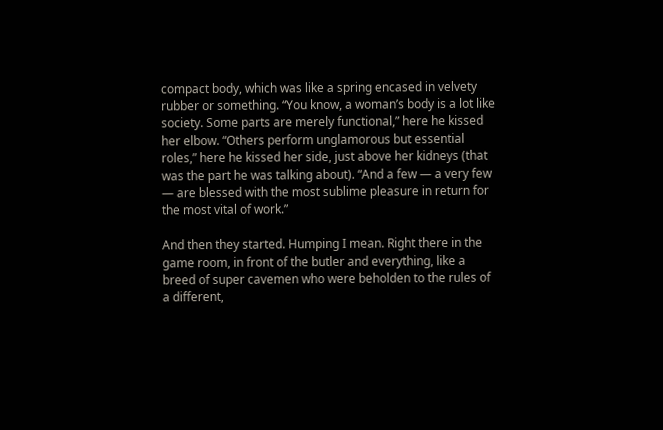compact body, which was like a spring encased in velvety rubber or something. “You know, a woman’s body is a lot like society. Some parts are merely functional,” here he kissed her elbow. “Others perform unglamorous but essential roles,” here he kissed her side, just above her kidneys (that was the part he was talking about). “And a few — a very few — are blessed with the most sublime pleasure in return for the most vital of work.”

And then they started. Humping I mean. Right there in the game room, in front of the butler and everything, like a breed of super cavemen who were beholden to the rules of a different,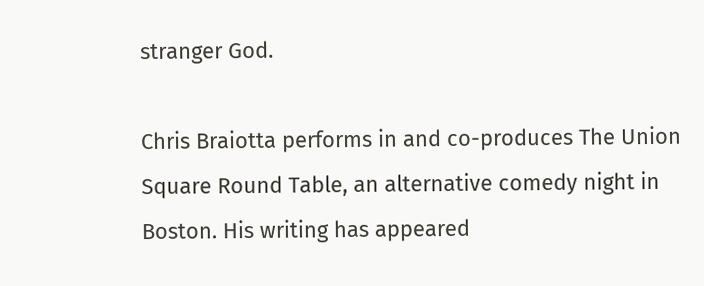stranger God.

Chris Braiotta performs in and co-produces The Union Square Round Table, an alternative comedy night in Boston. His writing has appeared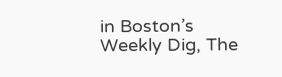in Boston’s Weekly Dig, The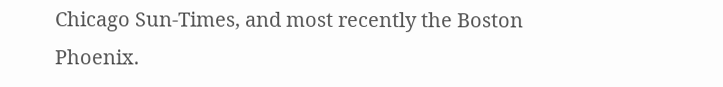Chicago Sun-Times, and most recently the Boston Phoenix.